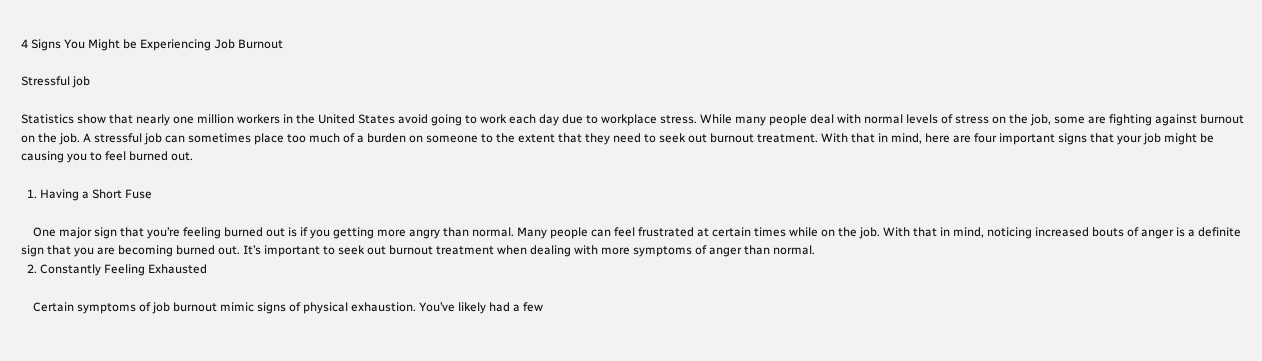4 Signs You Might be Experiencing Job Burnout

Stressful job

Statistics show that nearly one million workers in the United States avoid going to work each day due to workplace stress. While many people deal with normal levels of stress on the job, some are fighting against burnout on the job. A stressful job can sometimes place too much of a burden on someone to the extent that they need to seek out burnout treatment. With that in mind, here are four important signs that your job might be causing you to feel burned out.

  1. Having a Short Fuse

    One major sign that you’re feeling burned out is if you getting more angry than normal. Many people can feel frustrated at certain times while on the job. With that in mind, noticing increased bouts of anger is a definite sign that you are becoming burned out. It’s important to seek out burnout treatment when dealing with more symptoms of anger than normal.
  2. Constantly Feeling Exhausted

    Certain symptoms of job burnout mimic signs of physical exhaustion. You’ve likely had a few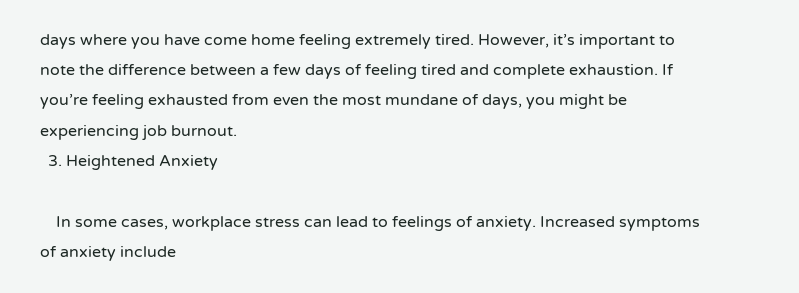days where you have come home feeling extremely tired. However, it’s important to note the difference between a few days of feeling tired and complete exhaustion. If you’re feeling exhausted from even the most mundane of days, you might be experiencing job burnout.
  3. Heightened Anxiety

    In some cases, workplace stress can lead to feelings of anxiety. Increased symptoms of anxiety include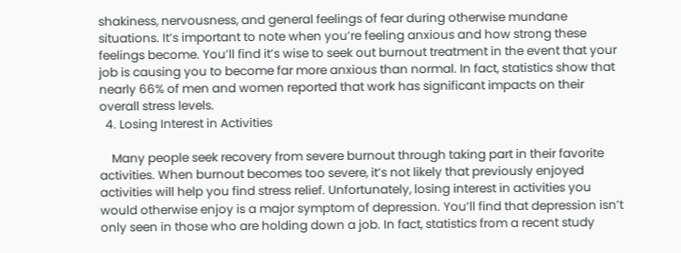shakiness, nervousness, and general feelings of fear during otherwise mundane situations. It’s important to note when you’re feeling anxious and how strong these feelings become. You’ll find it’s wise to seek out burnout treatment in the event that your job is causing you to become far more anxious than normal. In fact, statistics show that nearly 66% of men and women reported that work has significant impacts on their overall stress levels.
  4. Losing Interest in Activities

    Many people seek recovery from severe burnout through taking part in their favorite activities. When burnout becomes too severe, it’s not likely that previously enjoyed activities will help you find stress relief. Unfortunately, losing interest in activities you would otherwise enjoy is a major symptom of depression. You’ll find that depression isn’t only seen in those who are holding down a job. In fact, statistics from a recent study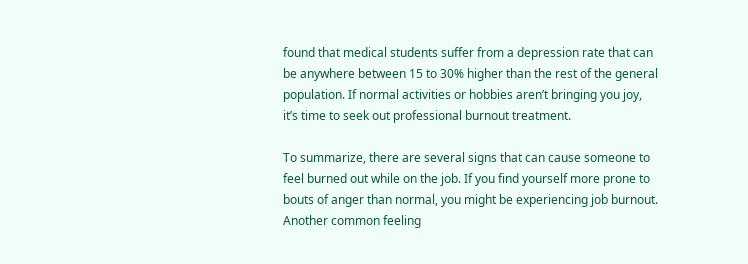found that medical students suffer from a depression rate that can be anywhere between 15 to 30% higher than the rest of the general population. If normal activities or hobbies aren’t bringing you joy, it’s time to seek out professional burnout treatment.

To summarize, there are several signs that can cause someone to feel burned out while on the job. If you find yourself more prone to bouts of anger than normal, you might be experiencing job burnout. Another common feeling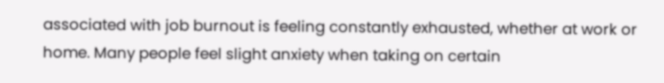associated with job burnout is feeling constantly exhausted, whether at work or home. Many people feel slight anxiety when taking on certain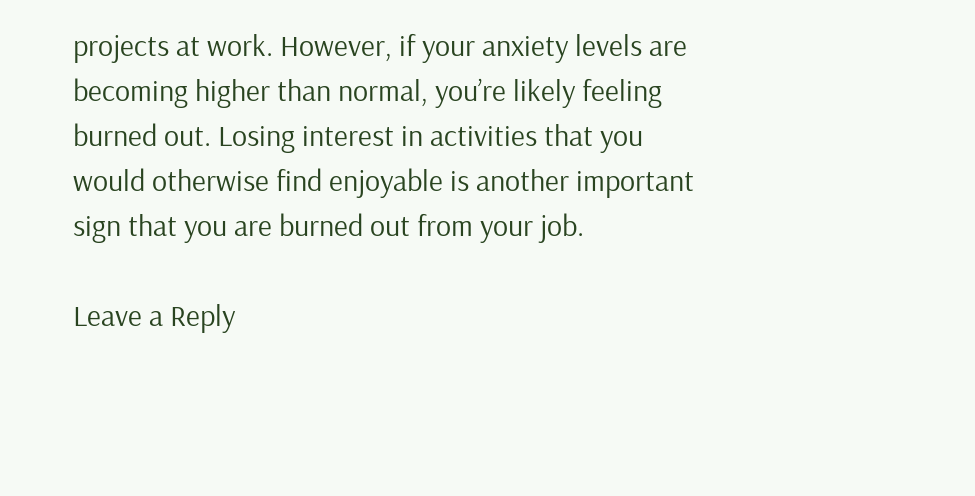projects at work. However, if your anxiety levels are becoming higher than normal, you’re likely feeling burned out. Losing interest in activities that you would otherwise find enjoyable is another important sign that you are burned out from your job.

Leave a Reply